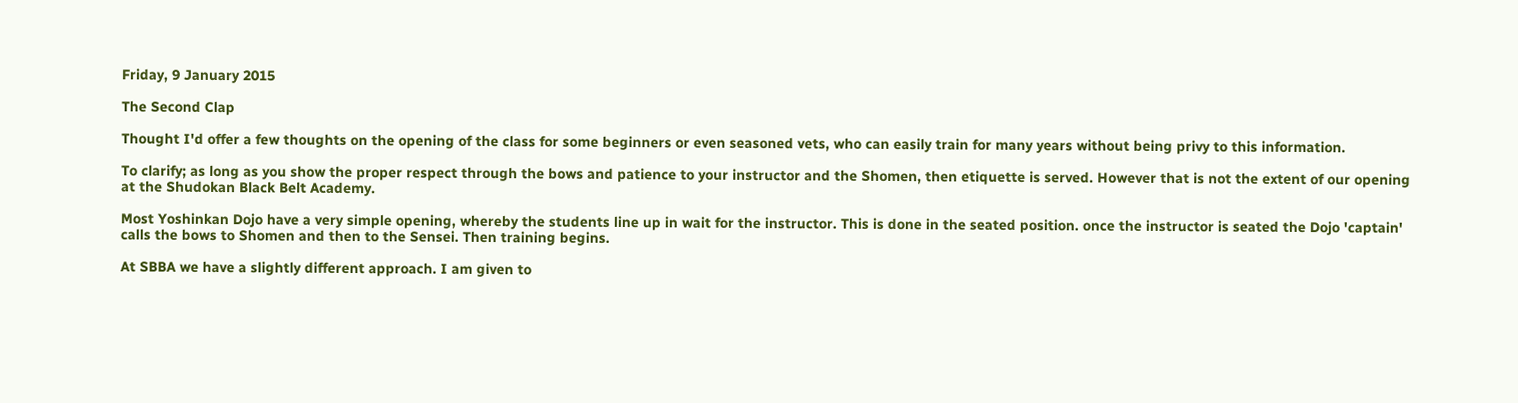Friday, 9 January 2015

The Second Clap

Thought I'd offer a few thoughts on the opening of the class for some beginners or even seasoned vets, who can easily train for many years without being privy to this information.

To clarify; as long as you show the proper respect through the bows and patience to your instructor and the Shomen, then etiquette is served. However that is not the extent of our opening at the Shudokan Black Belt Academy.

Most Yoshinkan Dojo have a very simple opening, whereby the students line up in wait for the instructor. This is done in the seated position. once the instructor is seated the Dojo 'captain' calls the bows to Shomen and then to the Sensei. Then training begins.

At SBBA we have a slightly different approach. I am given to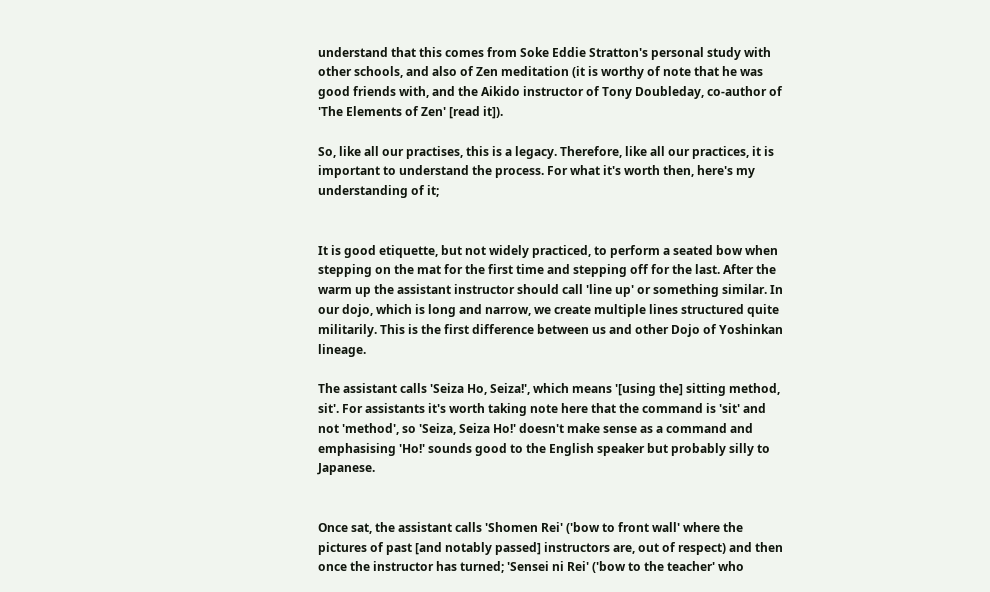understand that this comes from Soke Eddie Stratton's personal study with other schools, and also of Zen meditation (it is worthy of note that he was good friends with, and the Aikido instructor of Tony Doubleday, co-author of 'The Elements of Zen' [read it]).

So, like all our practises, this is a legacy. Therefore, like all our practices, it is important to understand the process. For what it's worth then, here's my understanding of it;


It is good etiquette, but not widely practiced, to perform a seated bow when stepping on the mat for the first time and stepping off for the last. After the warm up the assistant instructor should call 'line up' or something similar. In our dojo, which is long and narrow, we create multiple lines structured quite militarily. This is the first difference between us and other Dojo of Yoshinkan lineage.

The assistant calls 'Seiza Ho, Seiza!', which means '[using the] sitting method, sit'. For assistants it's worth taking note here that the command is 'sit' and not 'method', so 'Seiza, Seiza Ho!' doesn't make sense as a command and emphasising 'Ho!' sounds good to the English speaker but probably silly to Japanese.


Once sat, the assistant calls 'Shomen Rei' ('bow to front wall' where the pictures of past [and notably passed] instructors are, out of respect) and then once the instructor has turned; 'Sensei ni Rei' ('bow to the teacher' who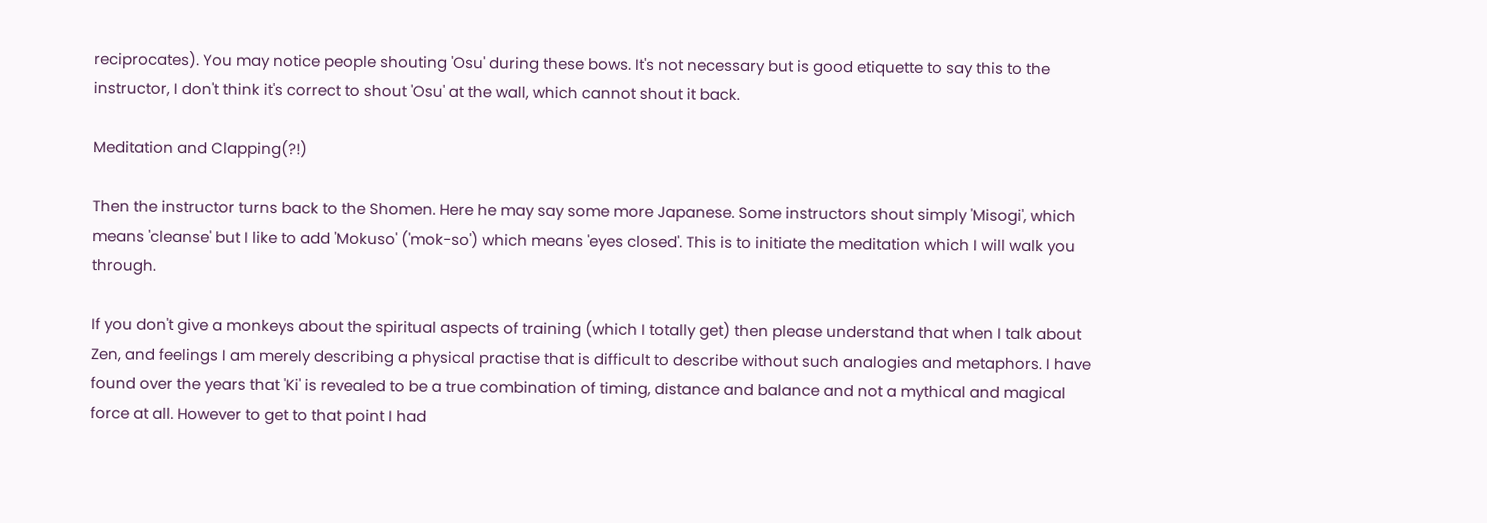reciprocates). You may notice people shouting 'Osu' during these bows. It's not necessary but is good etiquette to say this to the instructor, I don't think it's correct to shout 'Osu' at the wall, which cannot shout it back.

Meditation and Clapping(?!)

Then the instructor turns back to the Shomen. Here he may say some more Japanese. Some instructors shout simply 'Misogi', which means 'cleanse' but I like to add 'Mokuso' ('mok-so') which means 'eyes closed'. This is to initiate the meditation which I will walk you through.

If you don't give a monkeys about the spiritual aspects of training (which I totally get) then please understand that when I talk about Zen, and feelings I am merely describing a physical practise that is difficult to describe without such analogies and metaphors. I have found over the years that 'Ki' is revealed to be a true combination of timing, distance and balance and not a mythical and magical force at all. However to get to that point I had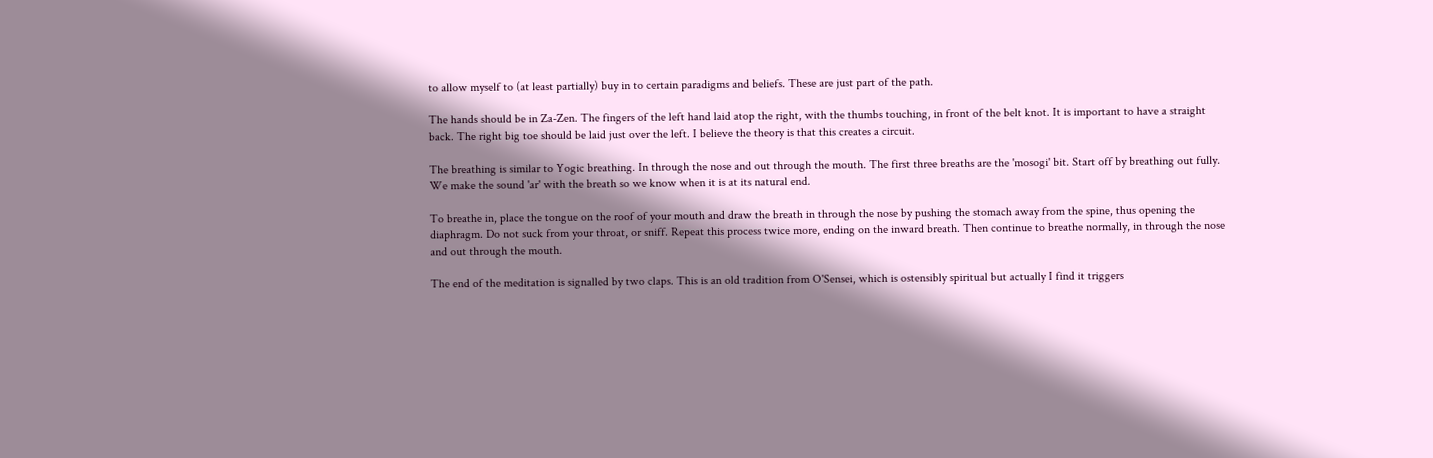to allow myself to (at least partially) buy in to certain paradigms and beliefs. These are just part of the path.

The hands should be in Za-Zen. The fingers of the left hand laid atop the right, with the thumbs touching, in front of the belt knot. It is important to have a straight back. The right big toe should be laid just over the left. I believe the theory is that this creates a circuit.

The breathing is similar to Yogic breathing. In through the nose and out through the mouth. The first three breaths are the 'mosogi' bit. Start off by breathing out fully. We make the sound 'ar' with the breath so we know when it is at its natural end.

To breathe in, place the tongue on the roof of your mouth and draw the breath in through the nose by pushing the stomach away from the spine, thus opening the diaphragm. Do not suck from your throat, or sniff. Repeat this process twice more, ending on the inward breath. Then continue to breathe normally, in through the nose and out through the mouth.

The end of the meditation is signalled by two claps. This is an old tradition from O'Sensei, which is ostensibly spiritual but actually I find it triggers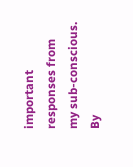important responses from my sub-conscious. By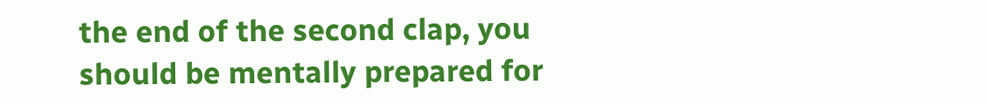the end of the second clap, you should be mentally prepared for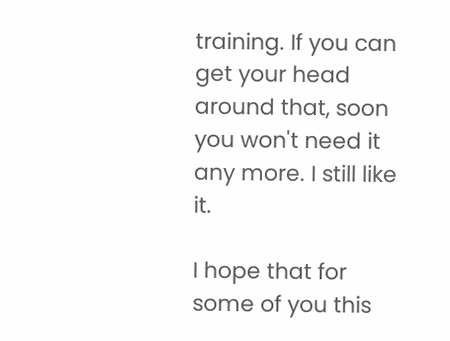training. If you can get your head around that, soon you won't need it any more. I still like it.

I hope that for some of you this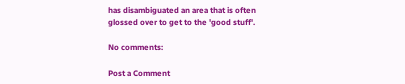has disambiguated an area that is often glossed over to get to the 'good stuff'.

No comments:

Post a Comment